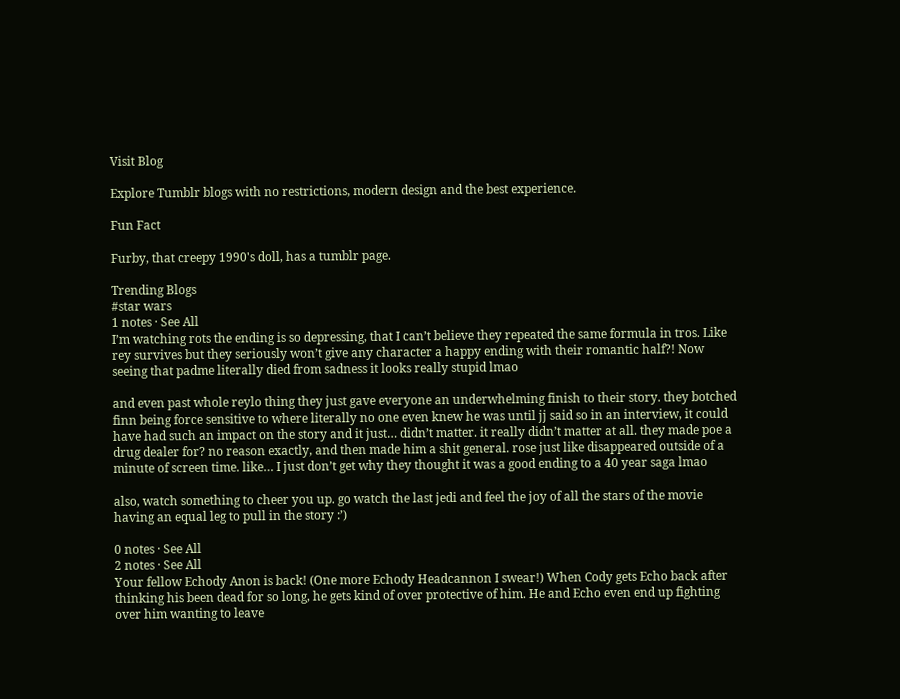Visit Blog

Explore Tumblr blogs with no restrictions, modern design and the best experience.

Fun Fact

Furby, that creepy 1990's doll, has a tumblr page.

Trending Blogs
#star wars
1 notes · See All
I’m watching rots the ending is so depressing, that I can’t believe they repeated the same formula in tros. Like rey survives but they seriously won’t give any character a happy ending with their romantic half?! Now seeing that padme literally died from sadness it looks really stupid lmao

and even past whole reylo thing they just gave everyone an underwhelming finish to their story. they botched finn being force sensitive to where literally no one even knew he was until jj said so in an interview, it could have had such an impact on the story and it just… didn’t matter. it really didn’t matter at all. they made poe a drug dealer for? no reason exactly, and then made him a shit general. rose just like disappeared outside of a minute of screen time. like… I just don’t get why they thought it was a good ending to a 40 year saga lmao

also, watch something to cheer you up. go watch the last jedi and feel the joy of all the stars of the movie having an equal leg to pull in the story :’)

0 notes · See All
2 notes · See All
Your fellow Echody Anon is back! (One more Echody Headcannon I swear!) When Cody gets Echo back after thinking his been dead for so long, he gets kind of over protective of him. He and Echo even end up fighting over him wanting to leave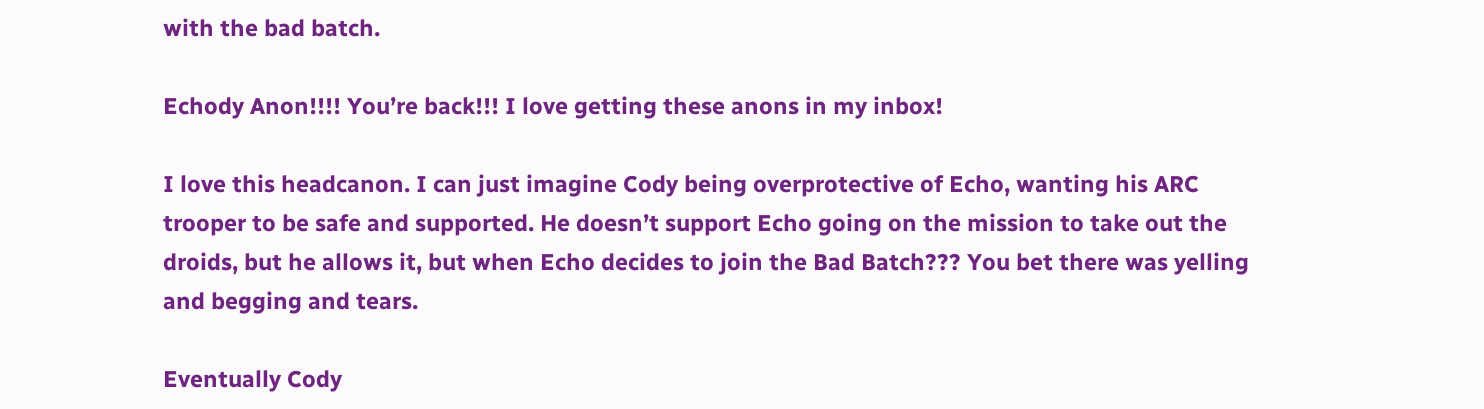with the bad batch.

Echody Anon!!!! You’re back!!! I love getting these anons in my inbox!

I love this headcanon. I can just imagine Cody being overprotective of Echo, wanting his ARC trooper to be safe and supported. He doesn’t support Echo going on the mission to take out the droids, but he allows it, but when Echo decides to join the Bad Batch??? You bet there was yelling and begging and tears.

Eventually Cody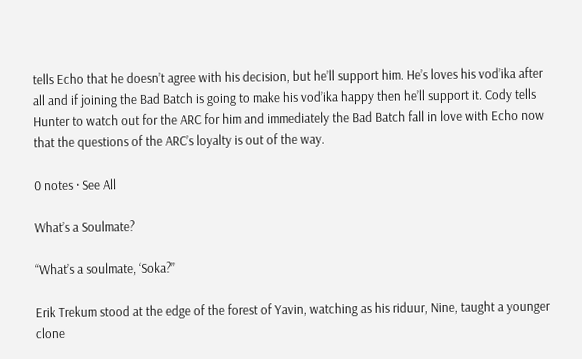tells Echo that he doesn’t agree with his decision, but he’ll support him. He’s loves his vod’ika after all and if joining the Bad Batch is going to make his vod’ika happy then he’ll support it. Cody tells Hunter to watch out for the ARC for him and immediately the Bad Batch fall in love with Echo now that the questions of the ARC’s loyalty is out of the way.

0 notes · See All

What’s a Soulmate?

“What’s a soulmate, ‘Soka?”

Erik Trekum stood at the edge of the forest of Yavin, watching as his riduur, Nine, taught a younger clone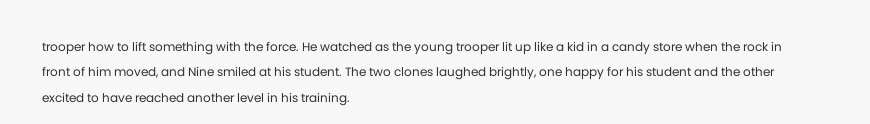trooper how to lift something with the force. He watched as the young trooper lit up like a kid in a candy store when the rock in front of him moved, and Nine smiled at his student. The two clones laughed brightly, one happy for his student and the other excited to have reached another level in his training.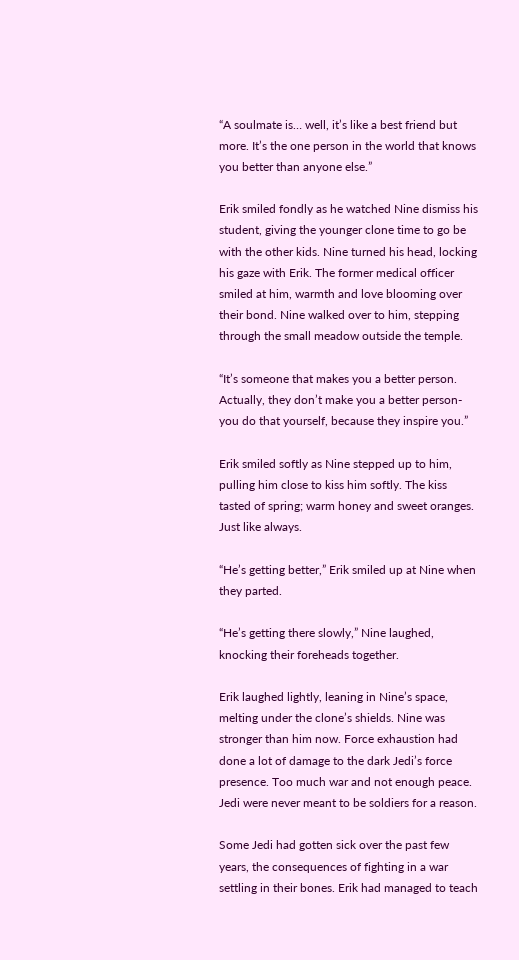“A soulmate is… well, it’s like a best friend but more. It’s the one person in the world that knows you better than anyone else.”

Erik smiled fondly as he watched Nine dismiss his student, giving the younger clone time to go be with the other kids. Nine turned his head, locking his gaze with Erik. The former medical officer smiled at him, warmth and love blooming over their bond. Nine walked over to him, stepping through the small meadow outside the temple.

“It’s someone that makes you a better person. Actually, they don’t make you a better person- you do that yourself, because they inspire you.”

Erik smiled softly as Nine stepped up to him, pulling him close to kiss him softly. The kiss tasted of spring; warm honey and sweet oranges. Just like always.

“He’s getting better,” Erik smiled up at Nine when they parted.

“He’s getting there slowly,” Nine laughed, knocking their foreheads together.

Erik laughed lightly, leaning in Nine’s space, melting under the clone’s shields. Nine was stronger than him now. Force exhaustion had done a lot of damage to the dark Jedi’s force presence. Too much war and not enough peace. Jedi were never meant to be soldiers for a reason.

Some Jedi had gotten sick over the past few years, the consequences of fighting in a war settling in their bones. Erik had managed to teach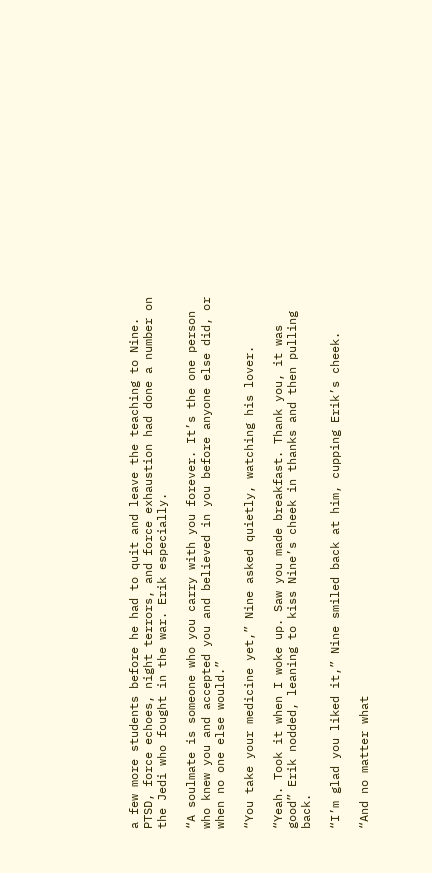a few more students before he had to quit and leave the teaching to Nine. PTSD, force echoes, night terrors, and force exhaustion had done a number on the Jedi who fought in the war. Erik especially.

“A soulmate is someone who you carry with you forever. It’s the one person who knew you and accepted you and believed in you before anyone else did, or when no one else would.”

“You take your medicine yet,” Nine asked quietly, watching his lover.

“Yeah. Took it when I woke up. Saw you made breakfast. Thank you, it was good” Erik nodded, leaning to kiss Nine’s cheek in thanks and then pulling back.

“I’m glad you liked it,” Nine smiled back at him, cupping Erik’s cheek.

“And no matter what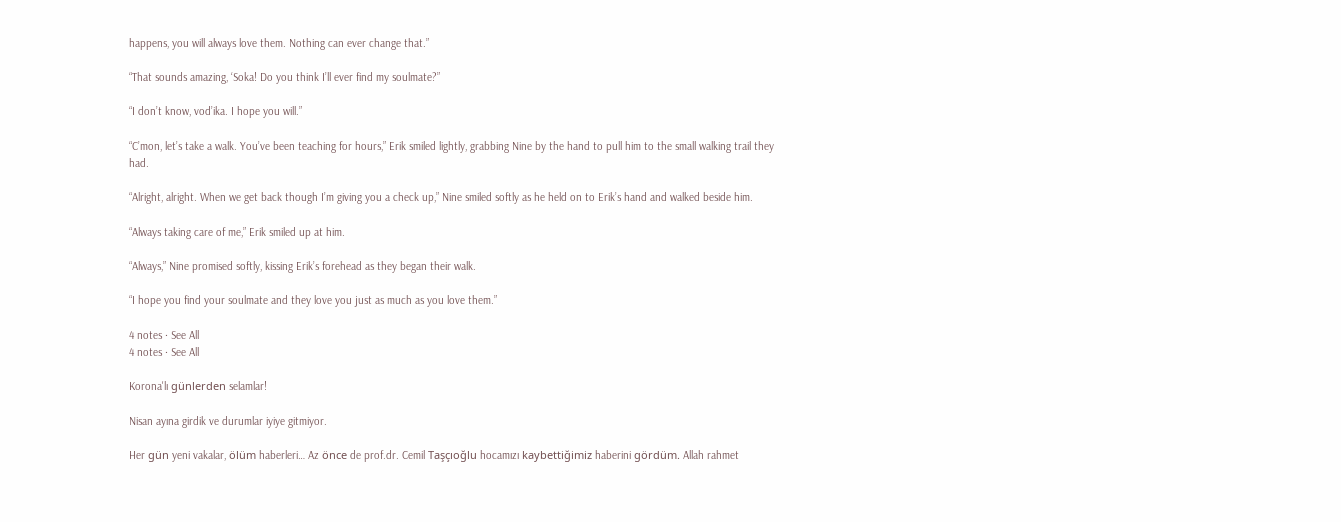happens, you will always love them. Nothing can ever change that.”

“That sounds amazing, ‘Soka! Do you think I’ll ever find my soulmate?”

“I don’t know, vod’ika. I hope you will.”

“C’mon, let’s take a walk. You’ve been teaching for hours,” Erik smiled lightly, grabbing Nine by the hand to pull him to the small walking trail they had.

“Alright, alright. When we get back though I’m giving you a check up,” Nine smiled softly as he held on to Erik’s hand and walked beside him.

“Always taking care of me,” Erik smiled up at him.

“Always,” Nine promised softly, kissing Erik’s forehead as they began their walk.

“I hope you find your soulmate and they love you just as much as you love them.”

4 notes · See All
4 notes · See All

Korona'lı günlerden selamlar!

Nisan ayına girdik ve durumlar iyiye gitmiyor.

Her gün yeni vakalar, ölüm haberleri… Az önce de prof.dr. Cemil Taşçıoğlu hocamızı kaybettiğimiz haberini gördüm. Allah rahmet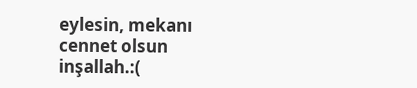eylesin, mekanı cennet olsun inşallah.:(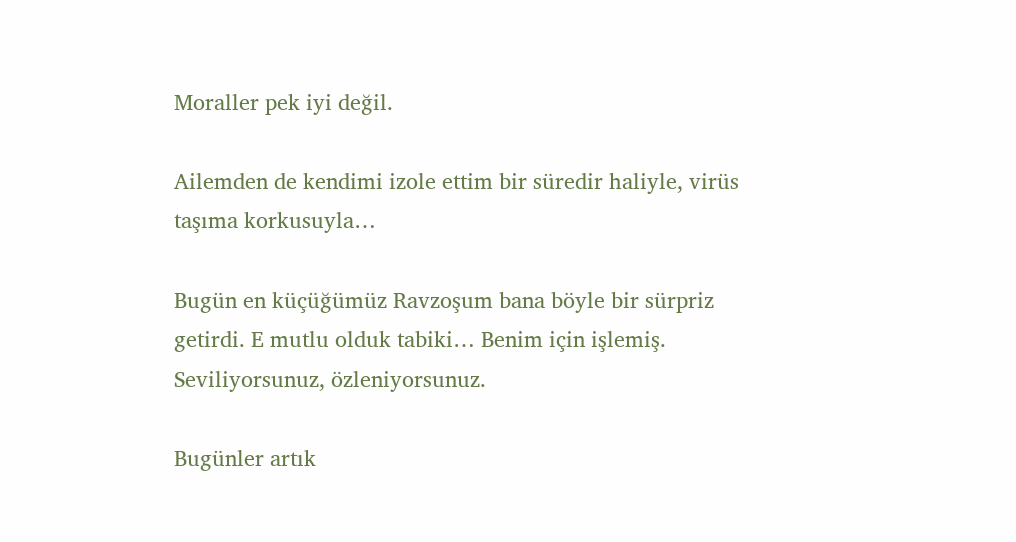Moraller pek iyi değil.

Ailemden de kendimi izole ettim bir süredir haliyle, virüs taşıma korkusuyla…

Bugün en küçüğümüz Ravzoşum bana böyle bir sürpriz getirdi. E mutlu olduk tabiki… Benim için işlemiş. Seviliyorsunuz, özleniyorsunuz.

Bugünler artık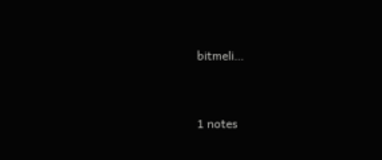bitmeli…


1 notes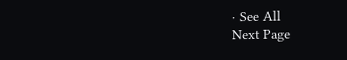· See All
Next Page